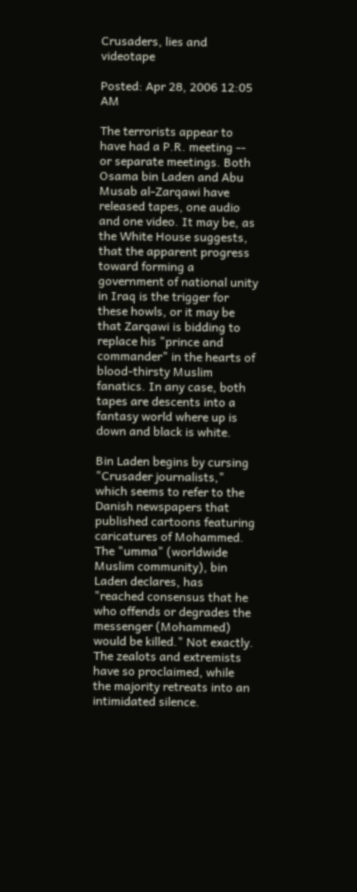Crusaders, lies and videotape

Posted: Apr 28, 2006 12:05 AM

The terrorists appear to have had a P.R. meeting -- or separate meetings. Both Osama bin Laden and Abu Musab al-Zarqawi have released tapes, one audio and one video. It may be, as the White House suggests, that the apparent progress toward forming a government of national unity in Iraq is the trigger for these howls, or it may be that Zarqawi is bidding to replace his "prince and commander" in the hearts of blood-thirsty Muslim fanatics. In any case, both tapes are descents into a fantasy world where up is down and black is white.

Bin Laden begins by cursing "Crusader journalists," which seems to refer to the Danish newspapers that published cartoons featuring caricatures of Mohammed. The "umma" (worldwide Muslim community), bin Laden declares, has "reached consensus that he who offends or degrades the messenger (Mohammed) would be killed." Not exactly. The zealots and extremists have so proclaimed, while the majority retreats into an intimidated silence.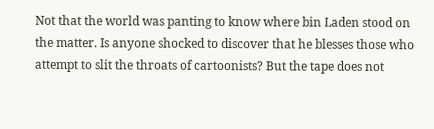Not that the world was panting to know where bin Laden stood on the matter. Is anyone shocked to discover that he blesses those who attempt to slit the throats of cartoonists? But the tape does not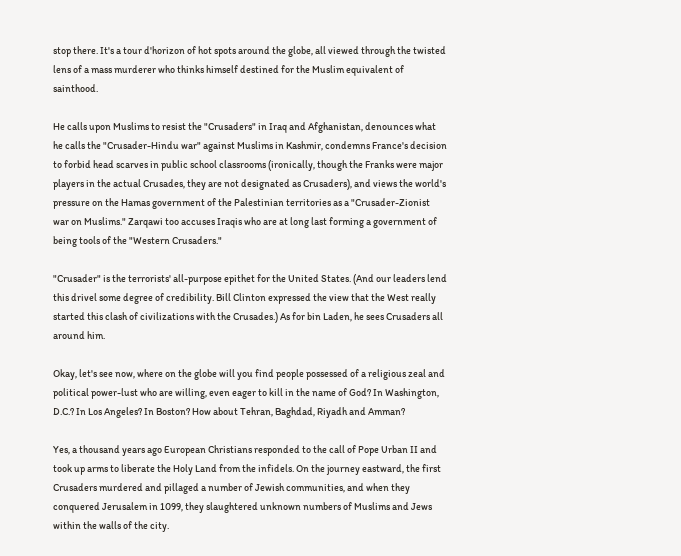stop there. It's a tour d'horizon of hot spots around the globe, all viewed through the twisted lens of a mass murderer who thinks himself destined for the Muslim equivalent of sainthood.

He calls upon Muslims to resist the "Crusaders" in Iraq and Afghanistan, denounces what he calls the "Crusader-Hindu war" against Muslims in Kashmir, condemns France's decision to forbid head scarves in public school classrooms (ironically, though the Franks were major players in the actual Crusades, they are not designated as Crusaders), and views the world's pressure on the Hamas government of the Palestinian territories as a "Crusader-Zionist war on Muslims." Zarqawi too accuses Iraqis who are at long last forming a government of being tools of the "Western Crusaders."

"Crusader" is the terrorists' all-purpose epithet for the United States. (And our leaders lend this drivel some degree of credibility. Bill Clinton expressed the view that the West really started this clash of civilizations with the Crusades.) As for bin Laden, he sees Crusaders all around him.

Okay, let's see now, where on the globe will you find people possessed of a religious zeal and political power-lust who are willing, even eager to kill in the name of God? In Washington, D.C.? In Los Angeles? In Boston? How about Tehran, Baghdad, Riyadh and Amman?

Yes, a thousand years ago European Christians responded to the call of Pope Urban II and took up arms to liberate the Holy Land from the infidels. On the journey eastward, the first Crusaders murdered and pillaged a number of Jewish communities, and when they conquered Jerusalem in 1099, they slaughtered unknown numbers of Muslims and Jews within the walls of the city.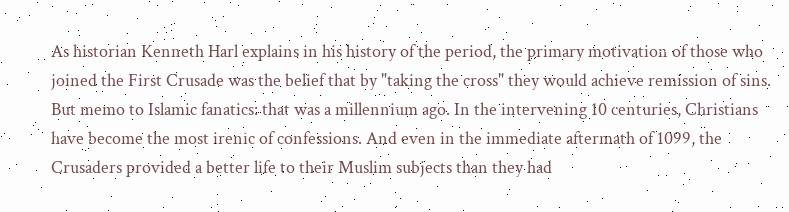As historian Kenneth Harl explains in his history of the period, the primary motivation of those who joined the First Crusade was the belief that by "taking the cross" they would achieve remission of sins. But memo to Islamic fanatics: that was a millennium ago. In the intervening 10 centuries, Christians have become the most irenic of confessions. And even in the immediate aftermath of 1099, the Crusaders provided a better life to their Muslim subjects than they had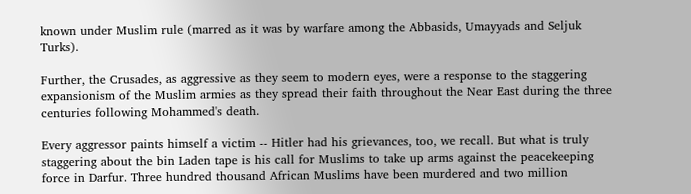known under Muslim rule (marred as it was by warfare among the Abbasids, Umayyads and Seljuk Turks).

Further, the Crusades, as aggressive as they seem to modern eyes, were a response to the staggering expansionism of the Muslim armies as they spread their faith throughout the Near East during the three centuries following Mohammed's death.

Every aggressor paints himself a victim -- Hitler had his grievances, too, we recall. But what is truly staggering about the bin Laden tape is his call for Muslims to take up arms against the peacekeeping force in Darfur. Three hundred thousand African Muslims have been murdered and two million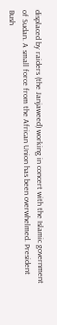displaced by raiders (the Janjaweed) working in concert with the Islamic government of Sudan. A small force from the African Union has been overwhelmed. President Bush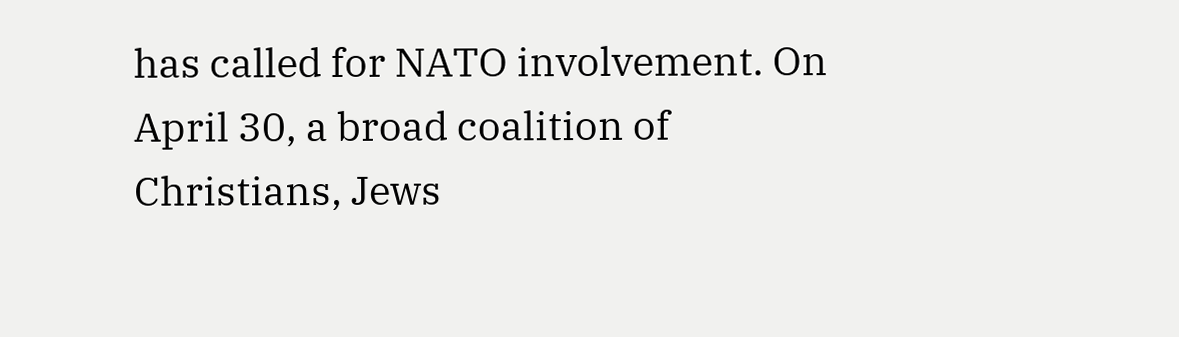has called for NATO involvement. On April 30, a broad coalition of Christians, Jews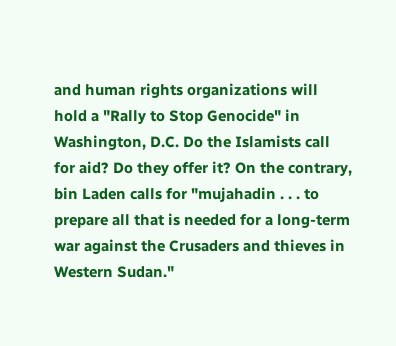and human rights organizations will hold a "Rally to Stop Genocide" in Washington, D.C. Do the Islamists call for aid? Do they offer it? On the contrary, bin Laden calls for "mujahadin . . . to prepare all that is needed for a long-term war against the Crusaders and thieves in Western Sudan."